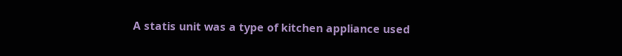A statis unit was a type of kitchen appliance used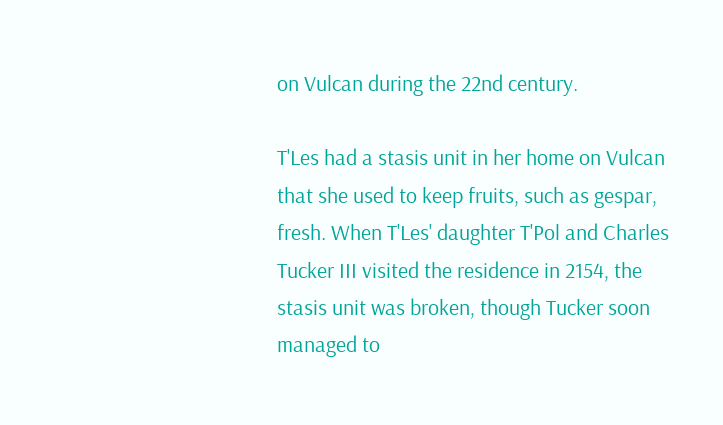on Vulcan during the 22nd century.

T'Les had a stasis unit in her home on Vulcan that she used to keep fruits, such as gespar, fresh. When T'Les' daughter T'Pol and Charles Tucker III visited the residence in 2154, the stasis unit was broken, though Tucker soon managed to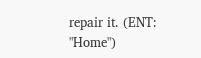repair it. (ENT: "Home")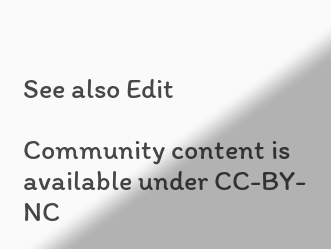See also Edit

Community content is available under CC-BY-NC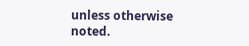unless otherwise noted.